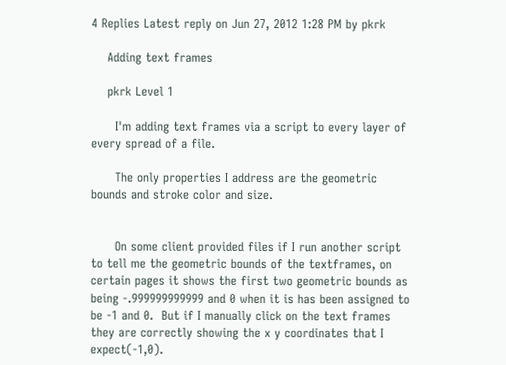4 Replies Latest reply on Jun 27, 2012 1:28 PM by pkrk

    Adding text frames

    pkrk Level 1

      I'm adding text frames via a script to every layer of every spread of a file.

      The only properties I address are the geometric bounds and stroke color and size.


      On some client provided files if I run another script to tell me the geometric bounds of the textframes, on certain pages it shows the first two geometric bounds as being -.999999999999 and 0 when it is has been assigned to be -1 and 0.  But if I manually click on the text frames they are correctly showing the x y coordinates that I expect(-1,0).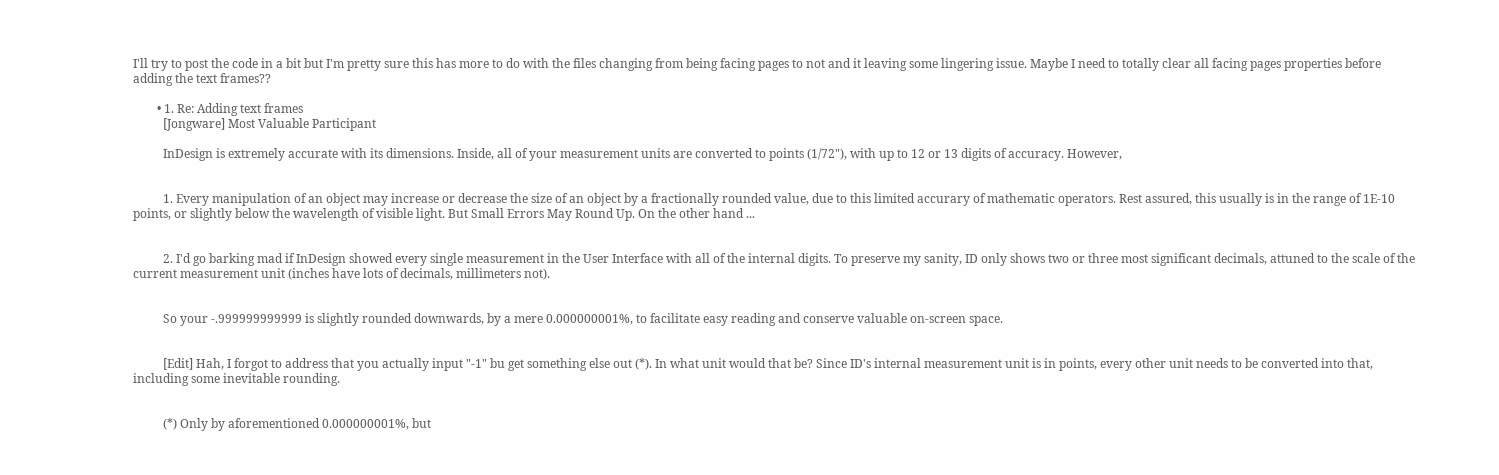I'll try to post the code in a bit but I'm pretty sure this has more to do with the files changing from being facing pages to not and it leaving some lingering issue. Maybe I need to totally clear all facing pages properties before adding the text frames??

        • 1. Re: Adding text frames
          [Jongware] Most Valuable Participant

          InDesign is extremely accurate with its dimensions. Inside, all of your measurement units are converted to points (1/72"), with up to 12 or 13 digits of accuracy. However,


          1. Every manipulation of an object may increase or decrease the size of an object by a fractionally rounded value, due to this limited accurary of mathematic operators. Rest assured, this usually is in the range of 1E-10 points, or slightly below the wavelength of visible light. But Small Errors May Round Up. On the other hand ...


          2. I'd go barking mad if InDesign showed every single measurement in the User Interface with all of the internal digits. To preserve my sanity, ID only shows two or three most significant decimals, attuned to the scale of the current measurement unit (inches have lots of decimals, millimeters not).


          So your -.999999999999 is slightly rounded downwards, by a mere 0.000000001%, to facilitate easy reading and conserve valuable on-screen space.


          [Edit] Hah, I forgot to address that you actually input "-1" bu get something else out (*). In what unit would that be? Since ID's internal measurement unit is in points, every other unit needs to be converted into that, including some inevitable rounding.


          (*) Only by aforementioned 0.000000001%, but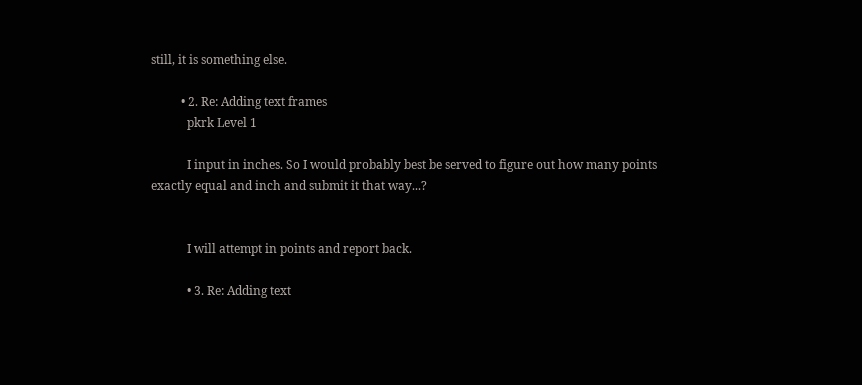still, it is something else.

          • 2. Re: Adding text frames
            pkrk Level 1

            I input in inches. So I would probably best be served to figure out how many points exactly equal and inch and submit it that way...?


            I will attempt in points and report back.

            • 3. Re: Adding text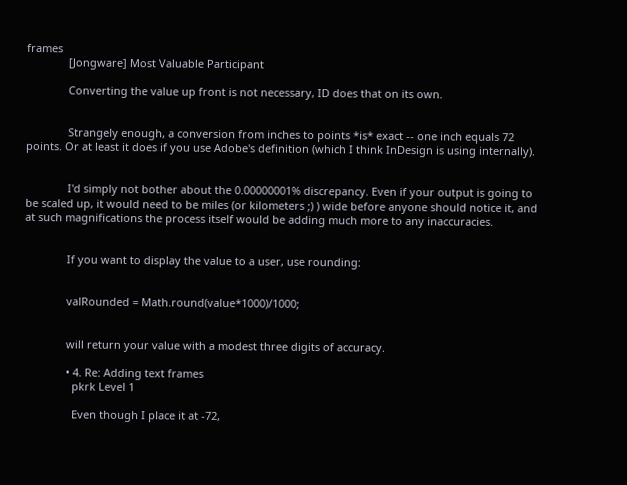frames
              [Jongware] Most Valuable Participant

              Converting the value up front is not necessary, ID does that on its own.


              Strangely enough, a conversion from inches to points *is* exact -- one inch equals 72 points. Or at least it does if you use Adobe's definition (which I think InDesign is using internally).


              I'd simply not bother about the 0.00000001% discrepancy. Even if your output is going to be scaled up, it would need to be miles (or kilometers ;) ) wide before anyone should notice it, and at such magnifications the process itself would be adding much more to any inaccuracies.


              If you want to display the value to a user, use rounding:


              valRounded = Math.round(value*1000)/1000;


              will return your value with a modest three digits of accuracy.

              • 4. Re: Adding text frames
                pkrk Level 1

                Even though I place it at -72,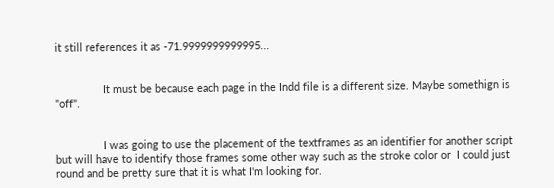it still references it as -71.9999999999995...


                It must be because each page in the Indd file is a different size. Maybe somethign is "off".


                I was going to use the placement of the textframes as an identifier for another script but will have to identify those frames some other way such as the stroke color or  I could just round and be pretty sure that it is what I'm looking for.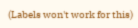(Labels won't work for this)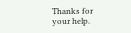Thanks for your help.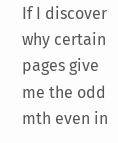If I discover why certain pages give me the odd mth even in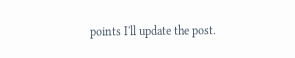points I'll update the post.